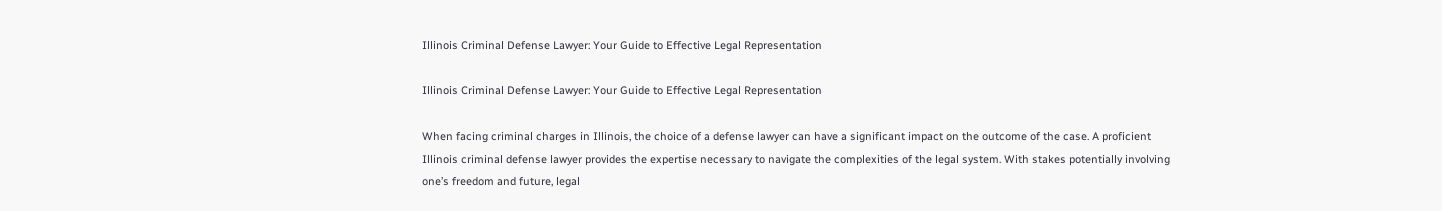Illinois Criminal Defense Lawyer: Your Guide to Effective Legal Representation

Illinois Criminal Defense Lawyer: Your Guide to Effective Legal Representation

When facing criminal charges in Illinois, the choice of a defense lawyer can have a significant impact on the outcome of the case. A proficient Illinois criminal defense lawyer provides the expertise necessary to navigate the complexities of the legal system. With stakes potentially involving one’s freedom and future, legal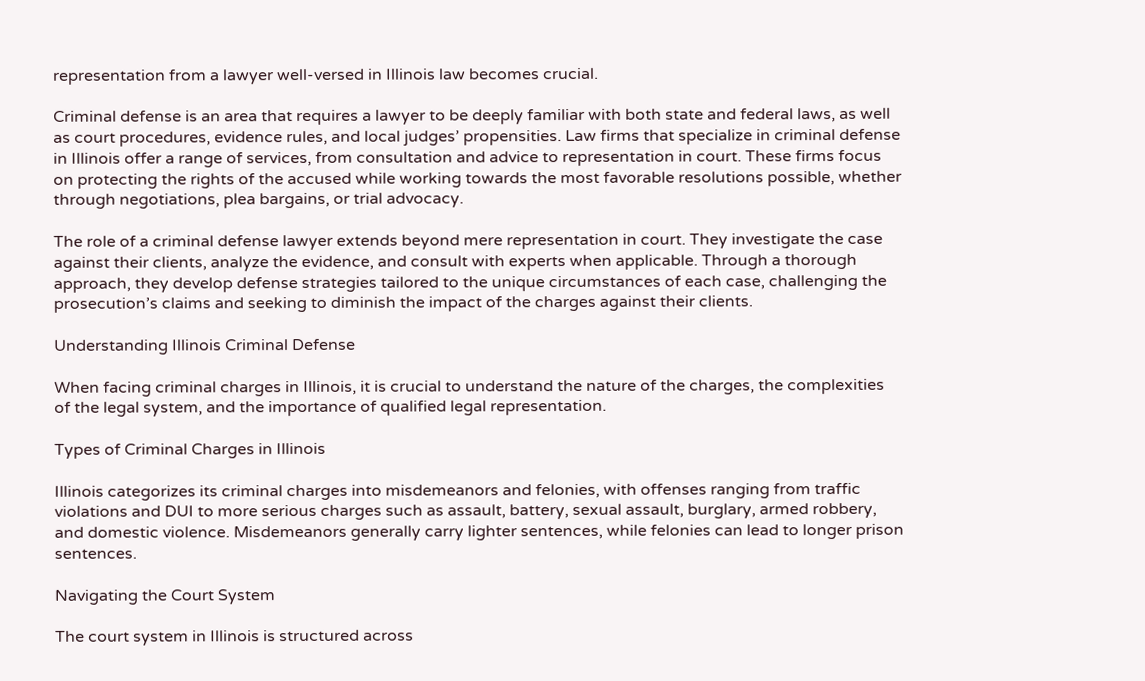representation from a lawyer well-versed in Illinois law becomes crucial.

Criminal defense is an area that requires a lawyer to be deeply familiar with both state and federal laws, as well as court procedures, evidence rules, and local judges’ propensities. Law firms that specialize in criminal defense in Illinois offer a range of services, from consultation and advice to representation in court. These firms focus on protecting the rights of the accused while working towards the most favorable resolutions possible, whether through negotiations, plea bargains, or trial advocacy.

The role of a criminal defense lawyer extends beyond mere representation in court. They investigate the case against their clients, analyze the evidence, and consult with experts when applicable. Through a thorough approach, they develop defense strategies tailored to the unique circumstances of each case, challenging the prosecution’s claims and seeking to diminish the impact of the charges against their clients.

Understanding Illinois Criminal Defense

When facing criminal charges in Illinois, it is crucial to understand the nature of the charges, the complexities of the legal system, and the importance of qualified legal representation.

Types of Criminal Charges in Illinois

Illinois categorizes its criminal charges into misdemeanors and felonies, with offenses ranging from traffic violations and DUI to more serious charges such as assault, battery, sexual assault, burglary, armed robbery, and domestic violence. Misdemeanors generally carry lighter sentences, while felonies can lead to longer prison sentences.

Navigating the Court System

The court system in Illinois is structured across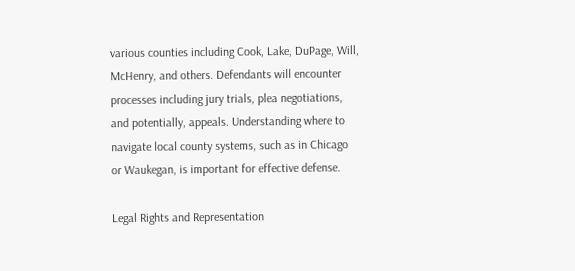various counties including Cook, Lake, DuPage, Will, McHenry, and others. Defendants will encounter processes including jury trials, plea negotiations, and potentially, appeals. Understanding where to navigate local county systems, such as in Chicago or Waukegan, is important for effective defense.

Legal Rights and Representation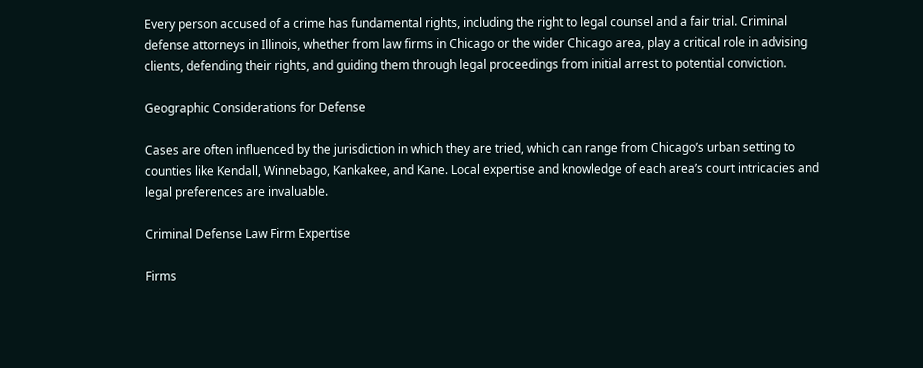Every person accused of a crime has fundamental rights, including the right to legal counsel and a fair trial. Criminal defense attorneys in Illinois, whether from law firms in Chicago or the wider Chicago area, play a critical role in advising clients, defending their rights, and guiding them through legal proceedings from initial arrest to potential conviction.

Geographic Considerations for Defense

Cases are often influenced by the jurisdiction in which they are tried, which can range from Chicago’s urban setting to counties like Kendall, Winnebago, Kankakee, and Kane. Local expertise and knowledge of each area’s court intricacies and legal preferences are invaluable.

Criminal Defense Law Firm Expertise

Firms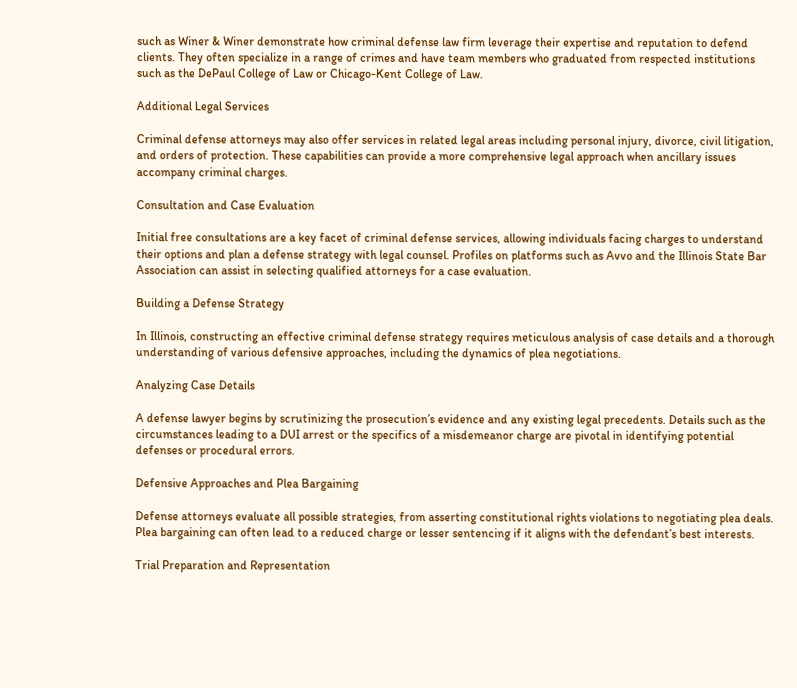such as Winer & Winer demonstrate how criminal defense law firm leverage their expertise and reputation to defend clients. They often specialize in a range of crimes and have team members who graduated from respected institutions such as the DePaul College of Law or Chicago-Kent College of Law.

Additional Legal Services

Criminal defense attorneys may also offer services in related legal areas including personal injury, divorce, civil litigation, and orders of protection. These capabilities can provide a more comprehensive legal approach when ancillary issues accompany criminal charges.

Consultation and Case Evaluation

Initial free consultations are a key facet of criminal defense services, allowing individuals facing charges to understand their options and plan a defense strategy with legal counsel. Profiles on platforms such as Avvo and the Illinois State Bar Association can assist in selecting qualified attorneys for a case evaluation.

Building a Defense Strategy

In Illinois, constructing an effective criminal defense strategy requires meticulous analysis of case details and a thorough understanding of various defensive approaches, including the dynamics of plea negotiations.

Analyzing Case Details

A defense lawyer begins by scrutinizing the prosecution’s evidence and any existing legal precedents. Details such as the circumstances leading to a DUI arrest or the specifics of a misdemeanor charge are pivotal in identifying potential defenses or procedural errors.

Defensive Approaches and Plea Bargaining

Defense attorneys evaluate all possible strategies, from asserting constitutional rights violations to negotiating plea deals. Plea bargaining can often lead to a reduced charge or lesser sentencing if it aligns with the defendant’s best interests.

Trial Preparation and Representation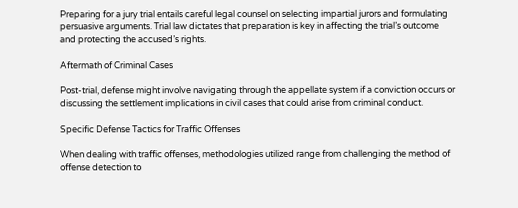Preparing for a jury trial entails careful legal counsel on selecting impartial jurors and formulating persuasive arguments. Trial law dictates that preparation is key in affecting the trial’s outcome and protecting the accused’s rights.

Aftermath of Criminal Cases

Post-trial, defense might involve navigating through the appellate system if a conviction occurs or discussing the settlement implications in civil cases that could arise from criminal conduct.

Specific Defense Tactics for Traffic Offenses

When dealing with traffic offenses, methodologies utilized range from challenging the method of offense detection to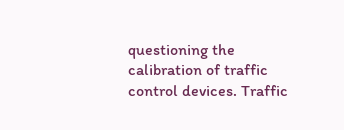questioning the calibration of traffic control devices. Traffic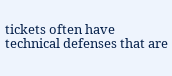tickets often have technical defenses that are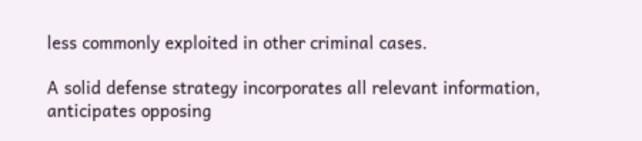less commonly exploited in other criminal cases.

A solid defense strategy incorporates all relevant information, anticipates opposing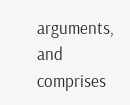arguments, and comprises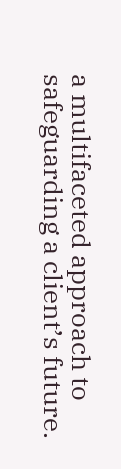a multifaceted approach to safeguarding a client’s future.